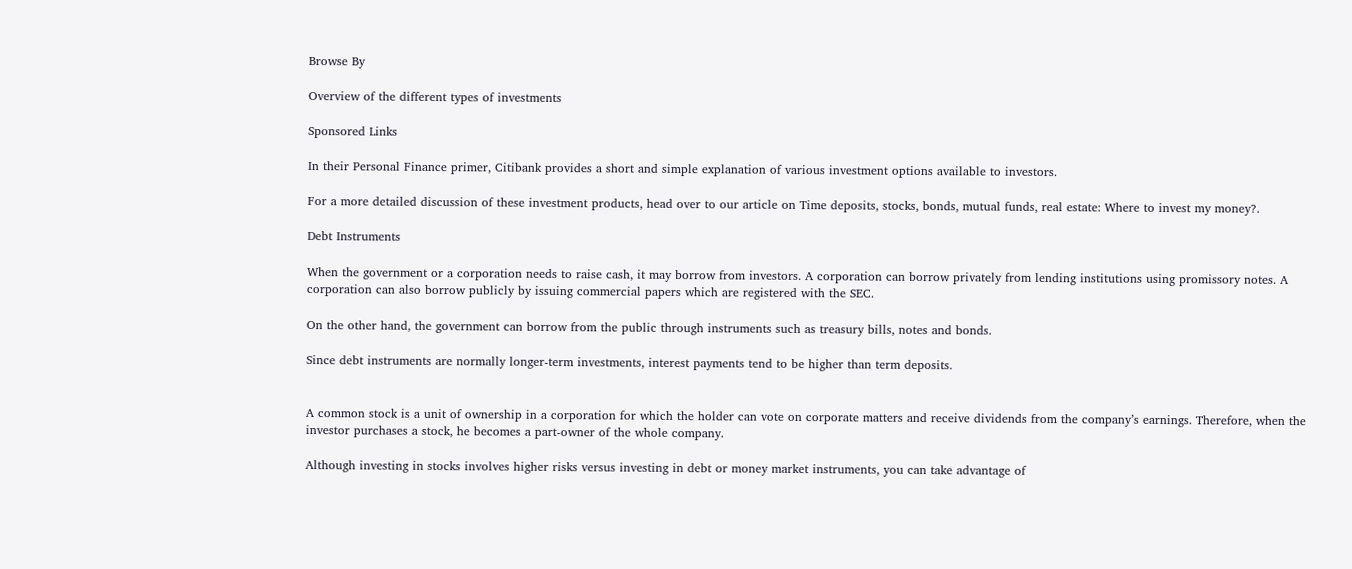Browse By

Overview of the different types of investments

Sponsored Links

In their Personal Finance primer, Citibank provides a short and simple explanation of various investment options available to investors.

For a more detailed discussion of these investment products, head over to our article on Time deposits, stocks, bonds, mutual funds, real estate: Where to invest my money?.

Debt Instruments

When the government or a corporation needs to raise cash, it may borrow from investors. A corporation can borrow privately from lending institutions using promissory notes. A corporation can also borrow publicly by issuing commercial papers which are registered with the SEC.

On the other hand, the government can borrow from the public through instruments such as treasury bills, notes and bonds.

Since debt instruments are normally longer-term investments, interest payments tend to be higher than term deposits.


A common stock is a unit of ownership in a corporation for which the holder can vote on corporate matters and receive dividends from the company’s earnings. Therefore, when the investor purchases a stock, he becomes a part-owner of the whole company.

Although investing in stocks involves higher risks versus investing in debt or money market instruments, you can take advantage of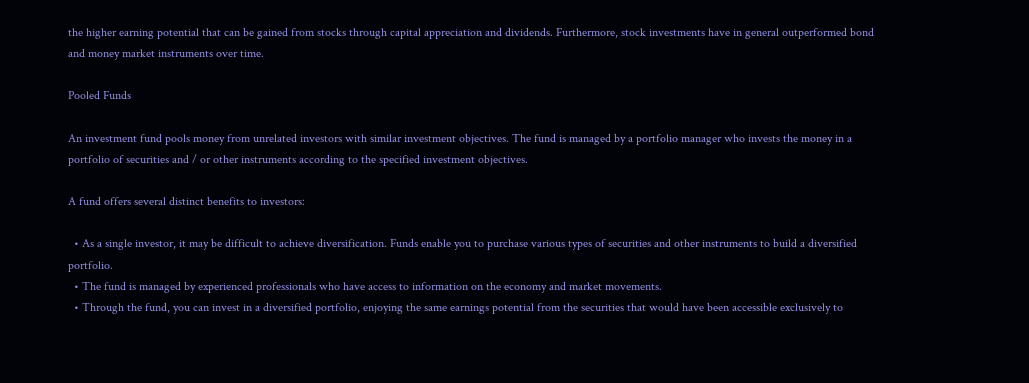the higher earning potential that can be gained from stocks through capital appreciation and dividends. Furthermore, stock investments have in general outperformed bond and money market instruments over time.

Pooled Funds

An investment fund pools money from unrelated investors with similar investment objectives. The fund is managed by a portfolio manager who invests the money in a portfolio of securities and / or other instruments according to the specified investment objectives.

A fund offers several distinct benefits to investors:

  • As a single investor, it may be difficult to achieve diversification. Funds enable you to purchase various types of securities and other instruments to build a diversified portfolio.
  • The fund is managed by experienced professionals who have access to information on the economy and market movements.
  • Through the fund, you can invest in a diversified portfolio, enjoying the same earnings potential from the securities that would have been accessible exclusively to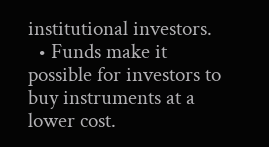institutional investors.
  • Funds make it possible for investors to buy instruments at a lower cost.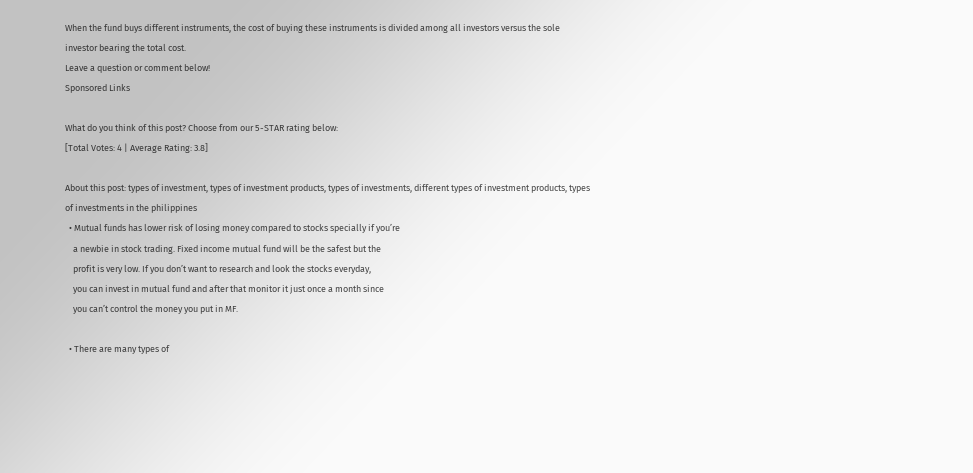When the fund buys different instruments, the cost of buying these instruments is divided among all investors versus the sole investor bearing the total cost.
Leave a question or comment below!
Sponsored Links

What do you think of this post? Choose from our 5-STAR rating below:
[Total Votes: 4 | Average Rating: 3.8]

About this post: types of investment, types of investment products, types of investments, different types of investment products, types of investments in the philippines
  • Mutual funds has lower risk of losing money compared to stocks specially if you’re
    a newbie in stock trading. Fixed income mutual fund will be the safest but the
    profit is very low. If you don’t want to research and look the stocks everyday,
    you can invest in mutual fund and after that monitor it just once a month since
    you can’t control the money you put in MF.

  • There are many types of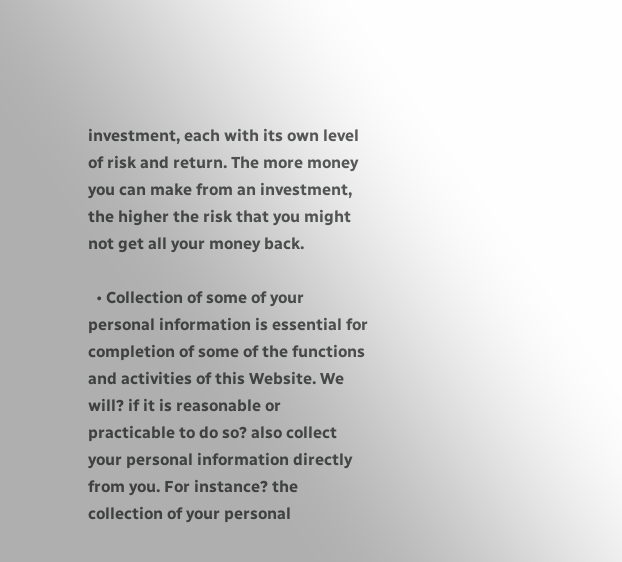investment, each with its own level of risk and return. The more money you can make from an investment, the higher the risk that you might not get all your money back.

  • Collection of some of your personal information is essential for completion of some of the functions and activities of this Website. We will? if it is reasonable or practicable to do so? also collect your personal information directly from you. For instance? the collection of your personal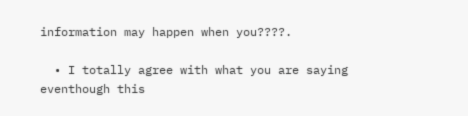information may happen when you????.

  • I totally agree with what you are saying eventhough this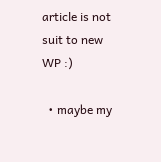article is not suit to new WP :)

  • maybe my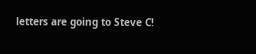letters are going to Steve C!